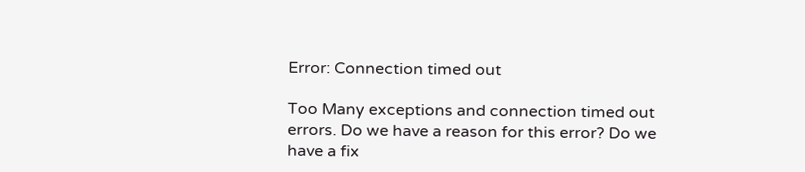Error: Connection timed out

Too Many exceptions and connection timed out errors. Do we have a reason for this error? Do we have a fix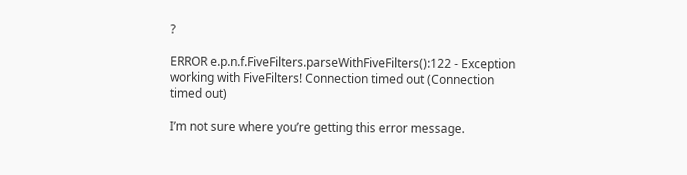?

ERROR e.p.n.f.FiveFilters.parseWithFiveFilters():122 - Exception working with FiveFilters! Connection timed out (Connection timed out)

I’m not sure where you’re getting this error message.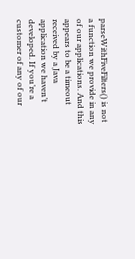parseWithFiveFilters() is not a function we provide in any of our applications. And this appears to be a timeout received by a Java application we haven’t developed. If you’re a customer of any of our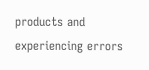products and experiencing errors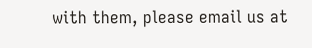with them, please email us at